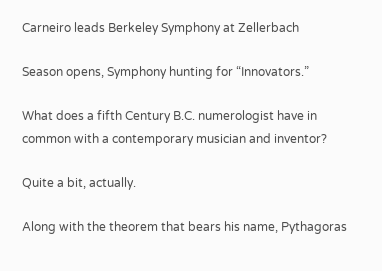Carneiro leads Berkeley Symphony at Zellerbach

Season opens, Symphony hunting for “Innovators.”

What does a fifth Century B.C. numerologist have in common with a contemporary musician and inventor?

Quite a bit, actually.

Along with the theorem that bears his name, Pythagoras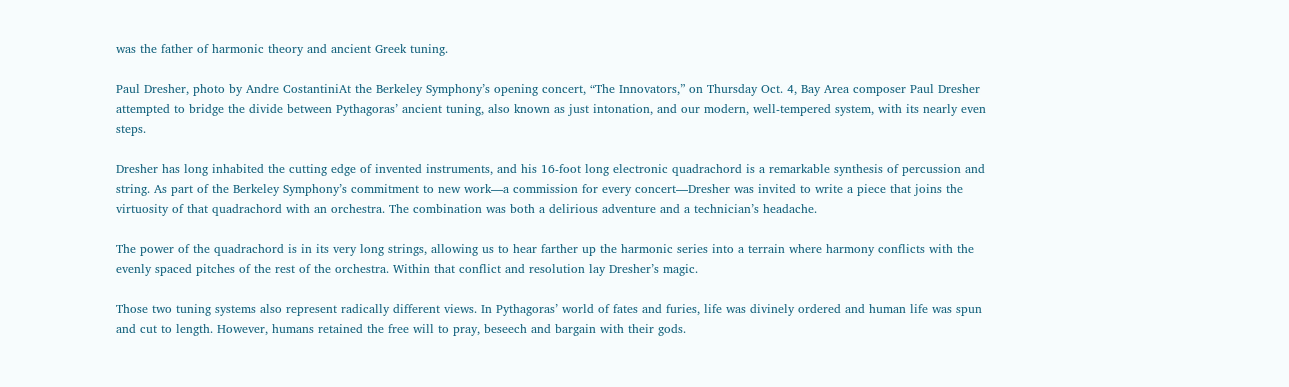was the father of harmonic theory and ancient Greek tuning.

Paul Dresher, photo by Andre CostantiniAt the Berkeley Symphony’s opening concert, “The Innovators,” on Thursday Oct. 4, Bay Area composer Paul Dresher attempted to bridge the divide between Pythagoras’ ancient tuning, also known as just intonation, and our modern, well-tempered system, with its nearly even steps.

Dresher has long inhabited the cutting edge of invented instruments, and his 16-foot long electronic quadrachord is a remarkable synthesis of percussion and string. As part of the Berkeley Symphony’s commitment to new work—a commission for every concert—Dresher was invited to write a piece that joins the virtuosity of that quadrachord with an orchestra. The combination was both a delirious adventure and a technician’s headache.

The power of the quadrachord is in its very long strings, allowing us to hear farther up the harmonic series into a terrain where harmony conflicts with the evenly spaced pitches of the rest of the orchestra. Within that conflict and resolution lay Dresher’s magic.

Those two tuning systems also represent radically different views. In Pythagoras’ world of fates and furies, life was divinely ordered and human life was spun and cut to length. However, humans retained the free will to pray, beseech and bargain with their gods.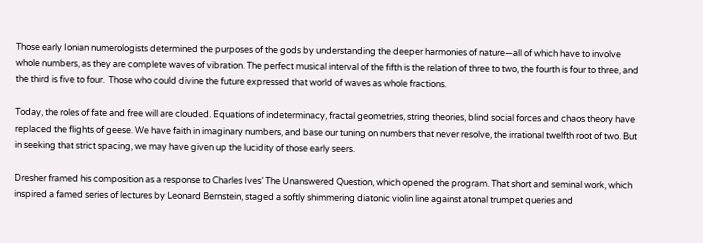Those early Ionian numerologists determined the purposes of the gods by understanding the deeper harmonies of nature—all of which have to involve whole numbers, as they are complete waves of vibration. The perfect musical interval of the fifth is the relation of three to two, the fourth is four to three, and the third is five to four.  Those who could divine the future expressed that world of waves as whole fractions.

Today, the roles of fate and free will are clouded. Equations of indeterminacy, fractal geometries, string theories, blind social forces and chaos theory have replaced the flights of geese. We have faith in imaginary numbers, and base our tuning on numbers that never resolve, the irrational twelfth root of two. But in seeking that strict spacing, we may have given up the lucidity of those early seers.

Dresher framed his composition as a response to Charles Ives’ The Unanswered Question, which opened the program. That short and seminal work, which inspired a famed series of lectures by Leonard Bernstein, staged a softly shimmering diatonic violin line against atonal trumpet queries and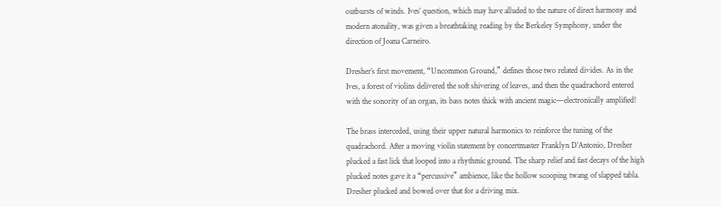outbursts of winds. Ives’ question, which may have alluded to the nature of direct harmony and modern atonality, was given a breathtaking reading by the Berkeley Symphony, under the direction of Joana Carneiro.

Dresher’s first movement, “Uncommon Ground,” defines those two related divides. As in the Ives, a forest of violins delivered the soft shivering of leaves, and then the quadrachord entered with the sonority of an organ, its bass notes thick with ancient magic—electronically amplified!

The brass interceded, using their upper natural harmonics to reinforce the tuning of the quadrachord. After a moving violin statement by concertmaster Franklyn D’Antonio, Dresher plucked a fast lick that looped into a rhythmic ground. The sharp relief and fast decays of the high plucked notes gave it a “percussive” ambience, like the hollow scooping twang of slapped tabla. Dresher plucked and bowed over that for a driving mix.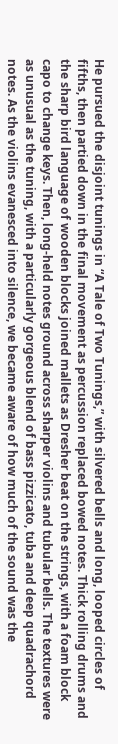He pursued the disjoint tunings in “A Tale of Two Tunings,” with silvered bells and long, looped circles of fifths, then partied down in the final movement as percussion replaced bowed notes. Thick rolling drums and the sharp bird language of wooden blocks joined mallets as Dresher beat on the strings, with a foam block capo to change keys. Then, long-held notes ground across sharper violins and tubular bells. The textures were as unusual as the tuning, with a particularly gorgeous blend of bass pizzicato, tuba and deep quadrachord notes. As the violins evanesced into silence, we became aware of how much of the sound was the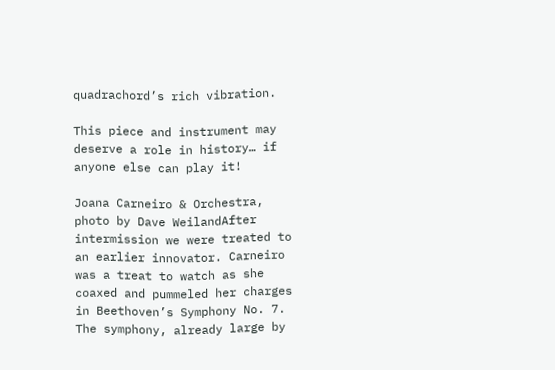quadrachord’s rich vibration.

This piece and instrument may deserve a role in history… if anyone else can play it!

Joana Carneiro & Orchestra, photo by Dave WeilandAfter intermission we were treated to an earlier innovator. Carneiro was a treat to watch as she coaxed and pummeled her charges in Beethoven’s Symphony No. 7. The symphony, already large by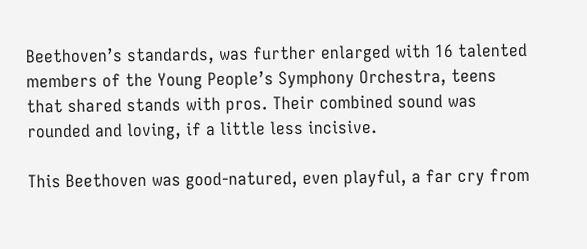Beethoven’s standards, was further enlarged with 16 talented members of the Young People’s Symphony Orchestra, teens that shared stands with pros. Their combined sound was rounded and loving, if a little less incisive.

This Beethoven was good-natured, even playful, a far cry from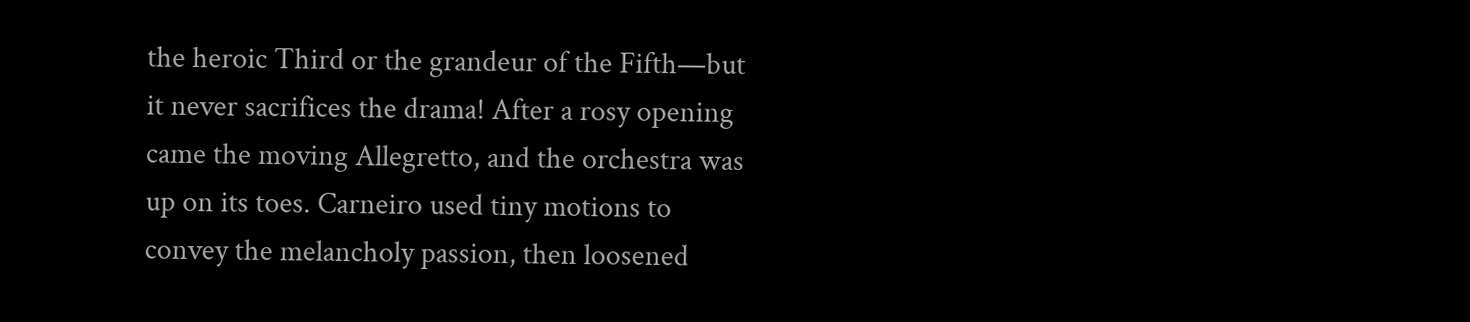the heroic Third or the grandeur of the Fifth—but it never sacrifices the drama! After a rosy opening came the moving Allegretto, and the orchestra was up on its toes. Carneiro used tiny motions to convey the melancholy passion, then loosened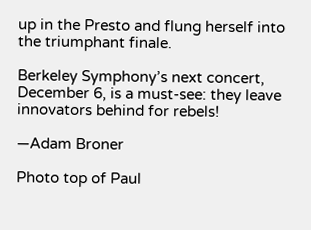up in the Presto and flung herself into the triumphant finale.

Berkeley Symphony’s next concert, December 6, is a must-see: they leave innovators behind for rebels!

—Adam Broner

Photo top of Paul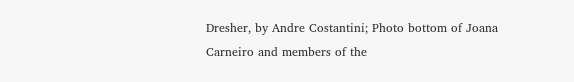Dresher, by Andre Costantini; Photo bottom of Joana Carneiro and members of the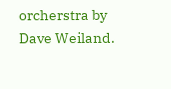orcherstra by Dave Weiland.